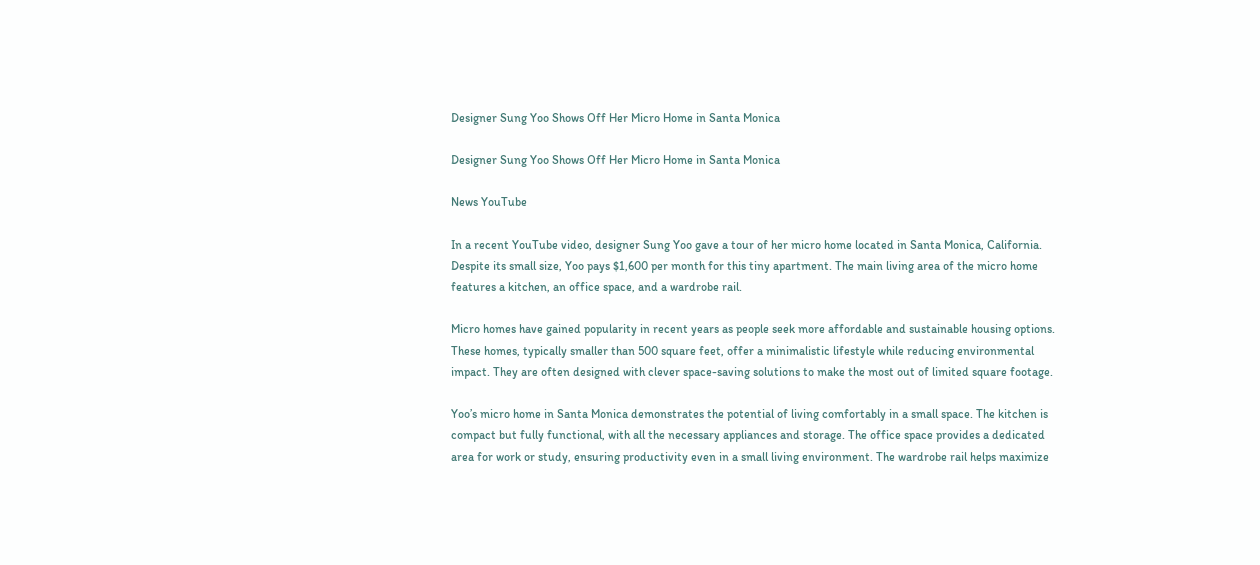Designer Sung Yoo Shows Off Her Micro Home in Santa Monica

Designer Sung Yoo Shows Off Her Micro Home in Santa Monica

News YouTube

In a recent YouTube video, designer Sung Yoo gave a tour of her micro home located in Santa Monica, California. Despite its small size, Yoo pays $1,600 per month for this tiny apartment. The main living area of the micro home features a kitchen, an office space, and a wardrobe rail.

Micro homes have gained popularity in recent years as people seek more affordable and sustainable housing options. These homes, typically smaller than 500 square feet, offer a minimalistic lifestyle while reducing environmental impact. They are often designed with clever space-saving solutions to make the most out of limited square footage.

Yoo’s micro home in Santa Monica demonstrates the potential of living comfortably in a small space. The kitchen is compact but fully functional, with all the necessary appliances and storage. The office space provides a dedicated area for work or study, ensuring productivity even in a small living environment. The wardrobe rail helps maximize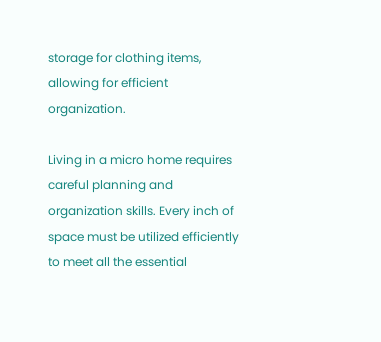storage for clothing items, allowing for efficient organization.

Living in a micro home requires careful planning and organization skills. Every inch of space must be utilized efficiently to meet all the essential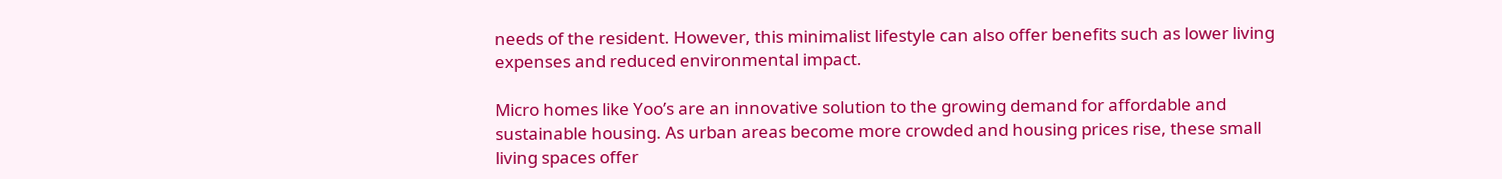needs of the resident. However, this minimalist lifestyle can also offer benefits such as lower living expenses and reduced environmental impact.

Micro homes like Yoo’s are an innovative solution to the growing demand for affordable and sustainable housing. As urban areas become more crowded and housing prices rise, these small living spaces offer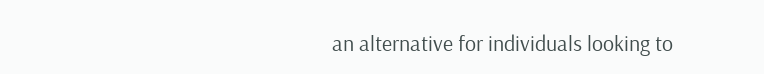an alternative for individuals looking to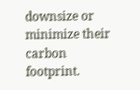downsize or minimize their carbon footprint.